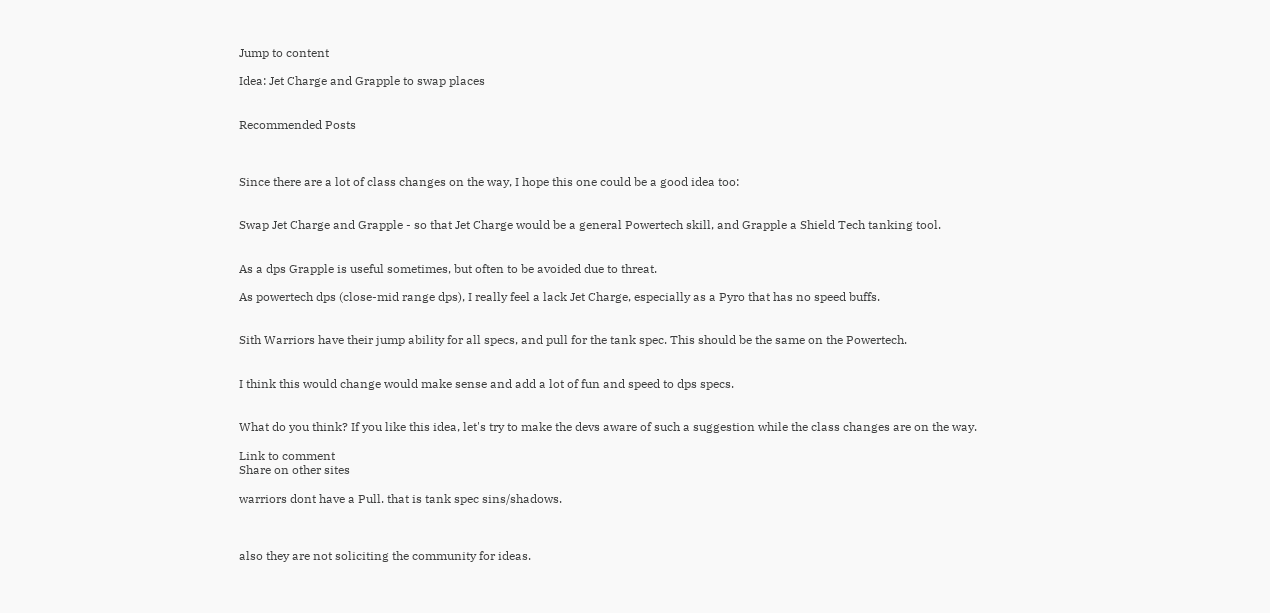Jump to content

Idea: Jet Charge and Grapple to swap places


Recommended Posts



Since there are a lot of class changes on the way, I hope this one could be a good idea too:


Swap Jet Charge and Grapple - so that Jet Charge would be a general Powertech skill, and Grapple a Shield Tech tanking tool.


As a dps Grapple is useful sometimes, but often to be avoided due to threat.

As powertech dps (close-mid range dps), I really feel a lack Jet Charge, especially as a Pyro that has no speed buffs.


Sith Warriors have their jump ability for all specs, and pull for the tank spec. This should be the same on the Powertech.


I think this would change would make sense and add a lot of fun and speed to dps specs.


What do you think? If you like this idea, let's try to make the devs aware of such a suggestion while the class changes are on the way.

Link to comment
Share on other sites

warriors dont have a Pull. that is tank spec sins/shadows.



also they are not soliciting the community for ideas.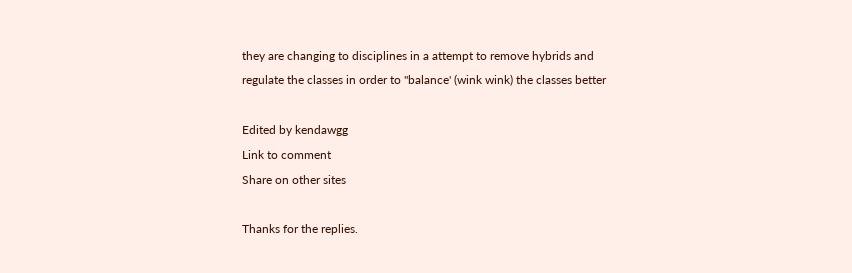they are changing to disciplines in a attempt to remove hybrids and regulate the classes in order to "balance' (wink wink) the classes better

Edited by kendawgg
Link to comment
Share on other sites

Thanks for the replies.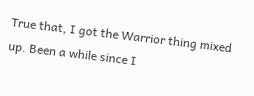True that, I got the Warrior thing mixed up. Been a while since I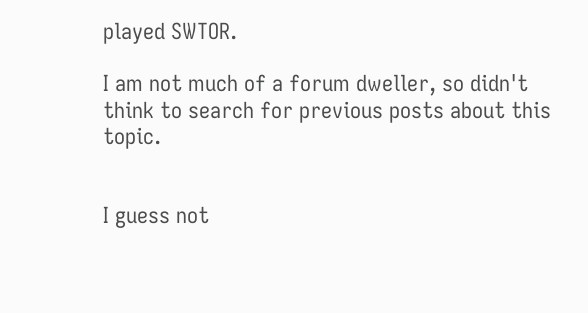played SWTOR.

I am not much of a forum dweller, so didn't think to search for previous posts about this topic.


I guess not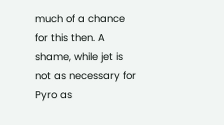much of a chance for this then. A shame, while jet is not as necessary for Pyro as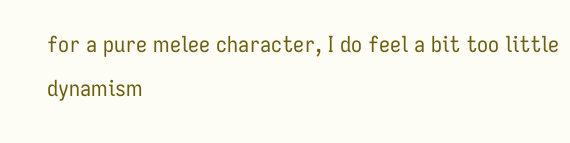for a pure melee character, I do feel a bit too little dynamism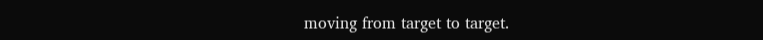moving from target to target.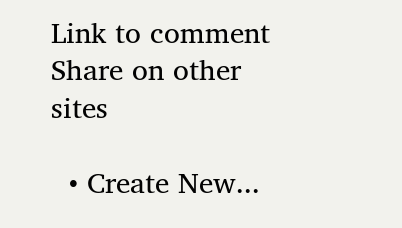Link to comment
Share on other sites

  • Create New...